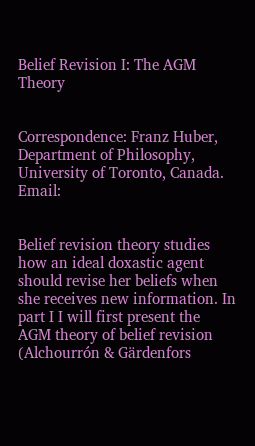Belief Revision I: The AGM Theory


Correspondence: Franz Huber, Department of Philosophy, University of Toronto, Canada. Email:


Belief revision theory studies how an ideal doxastic agent should revise her beliefs when she receives new information. In part I I will first present the AGM theory of belief revision (Alchourrón & Gärdenfors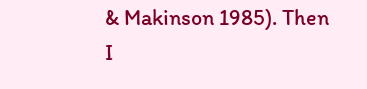& Makinson 1985). Then I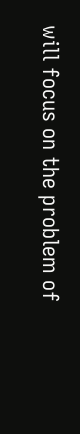will focus on the problem of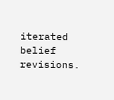iterated belief revisions.